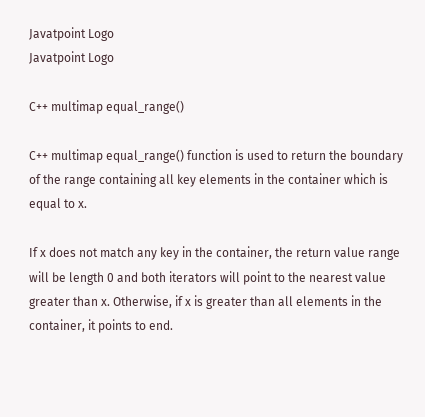Javatpoint Logo
Javatpoint Logo

C++ multimap equal_range()

C++ multimap equal_range() function is used to return the boundary of the range containing all key elements in the container which is equal to x.

If x does not match any key in the container, the return value range will be length 0 and both iterators will point to the nearest value greater than x. Otherwise, if x is greater than all elements in the container, it points to end.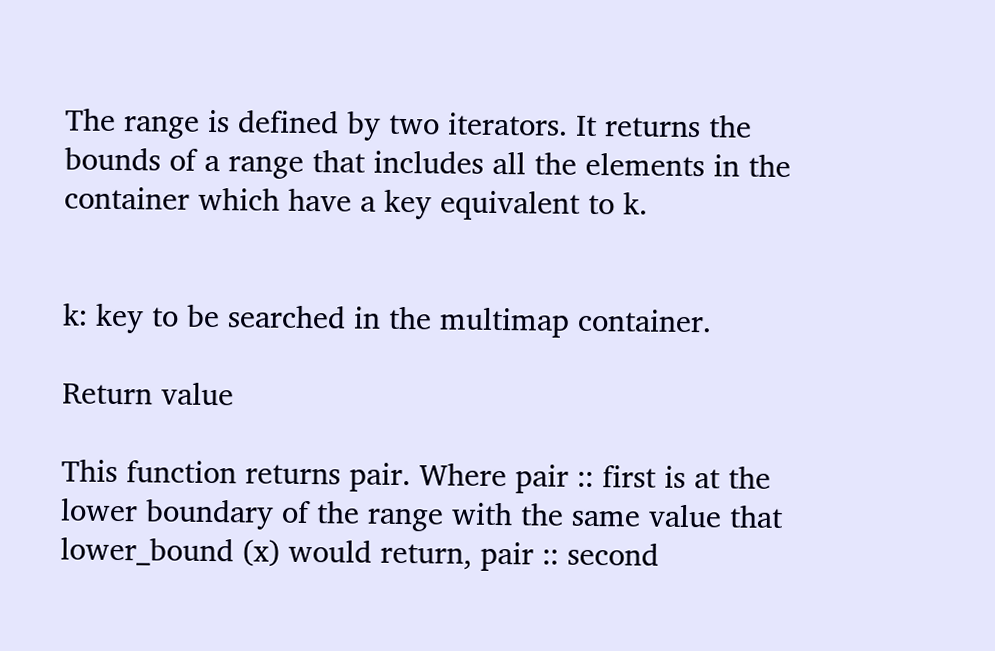The range is defined by two iterators. It returns the bounds of a range that includes all the elements in the container which have a key equivalent to k.


k: key to be searched in the multimap container.

Return value

This function returns pair. Where pair :: first is at the lower boundary of the range with the same value that lower_bound (x) would return, pair :: second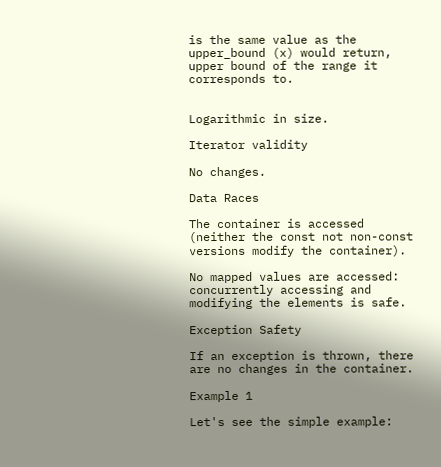is the same value as the upper_bound (x) would return, upper bound of the range it corresponds to.


Logarithmic in size.

Iterator validity

No changes.

Data Races

The container is accessed (neither the const not non-const versions modify the container).

No mapped values are accessed: concurrently accessing and modifying the elements is safe.

Exception Safety

If an exception is thrown, there are no changes in the container.

Example 1

Let's see the simple example: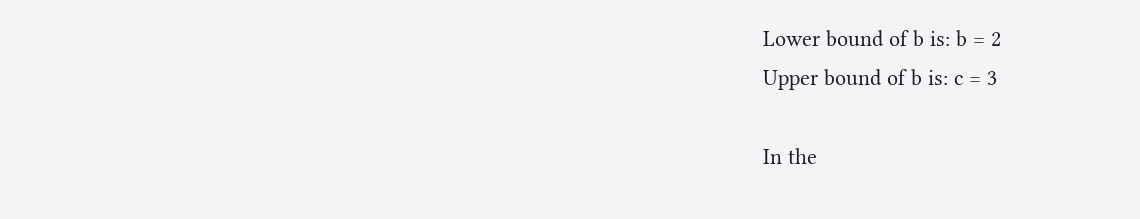Lower bound of b is: b = 2
Upper bound of b is: c = 3

In the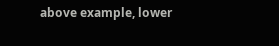above example, lower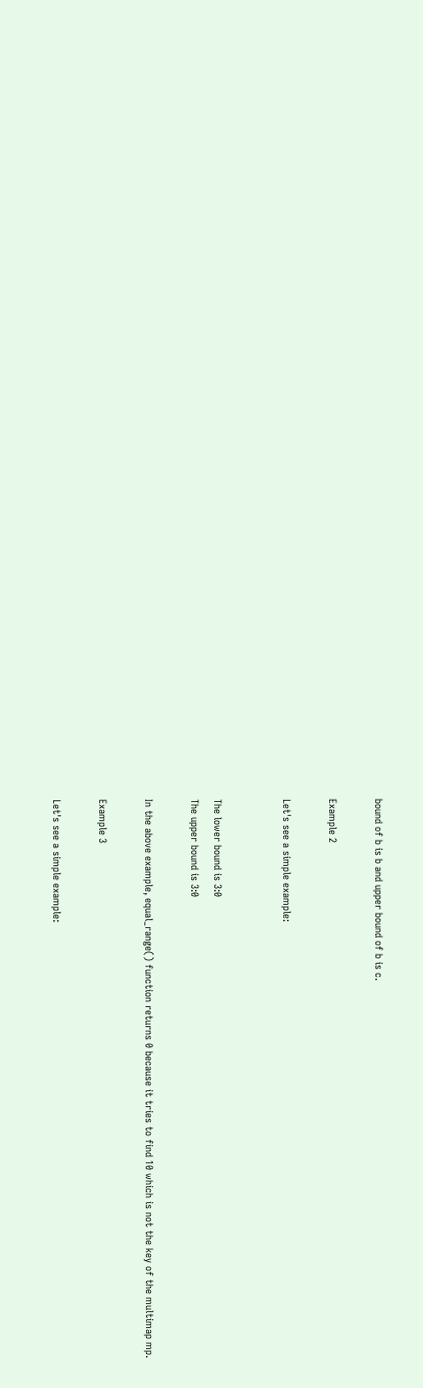bound of b is b and upper bound of b is c.

Example 2

Let's see a simple example:


The lower bound is 3:0
The upper bound is 3:0

In the above example, equal_range() function returns 0 because it tries to find 10 which is not the key of the multimap mp.

Example 3

Let's see a simple example: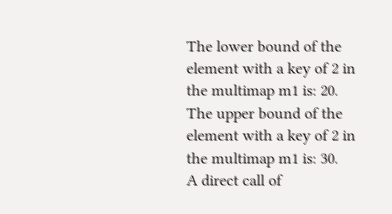The lower bound of the element with a key of 2 in the multimap m1 is: 20.
The upper bound of the element with a key of 2 in the multimap m1 is: 30.
A direct call of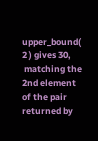upper_bound( 2 ) gives 30,
 matching the 2nd element of the pair returned by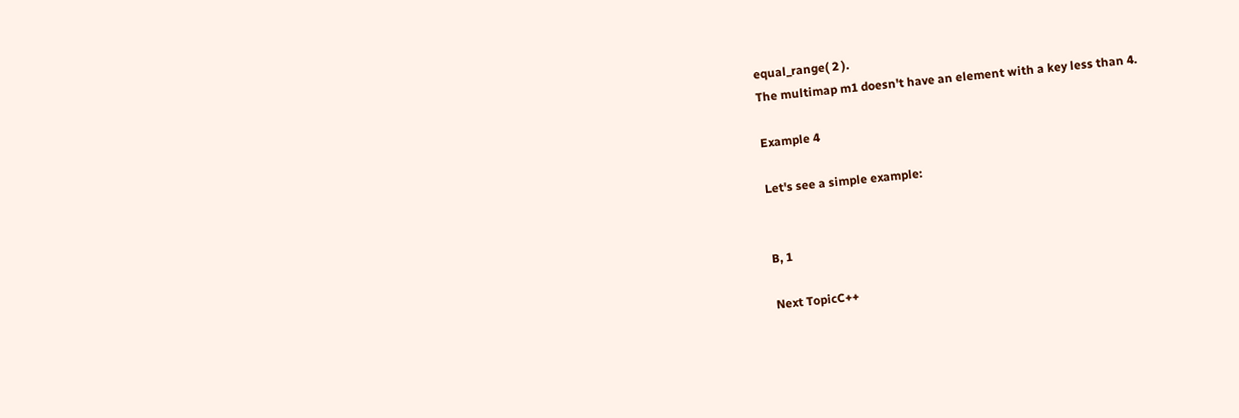equal_range( 2 ).
The multimap m1 doesn't have an element with a key less than 4.

Example 4

Let's see a simple example:


B, 1

Next TopicC++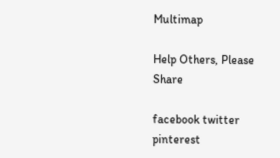Multimap

Help Others, Please Share

facebook twitter pinterest